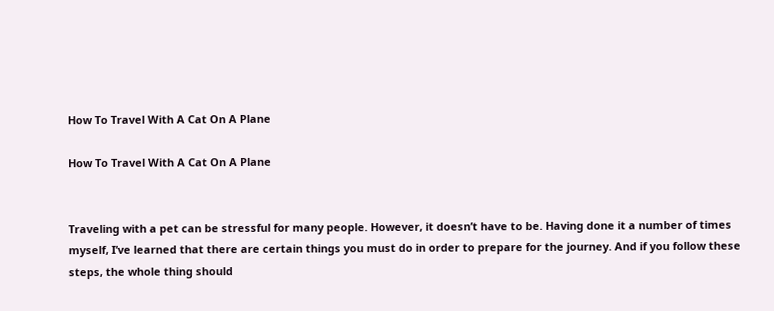How To Travel With A Cat On A Plane

How To Travel With A Cat On A Plane


Traveling with a pet can be stressful for many people. However, it doesn’t have to be. Having done it a number of times myself, I’ve learned that there are certain things you must do in order to prepare for the journey. And if you follow these steps, the whole thing should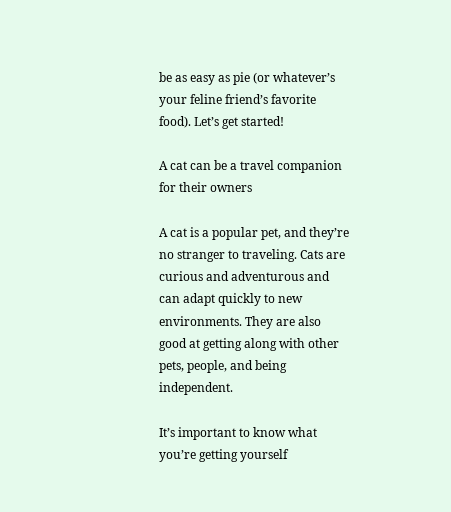be as easy as pie (or whatever’s your feline friend’s favorite food). Let’s get started!

A cat can be a travel companion for their owners

A cat is a popular pet, and they’re no stranger to traveling. Cats are curious and adventurous and can adapt quickly to new environments. They are also good at getting along with other pets, people, and being independent.

It’s important to know what you’re getting yourself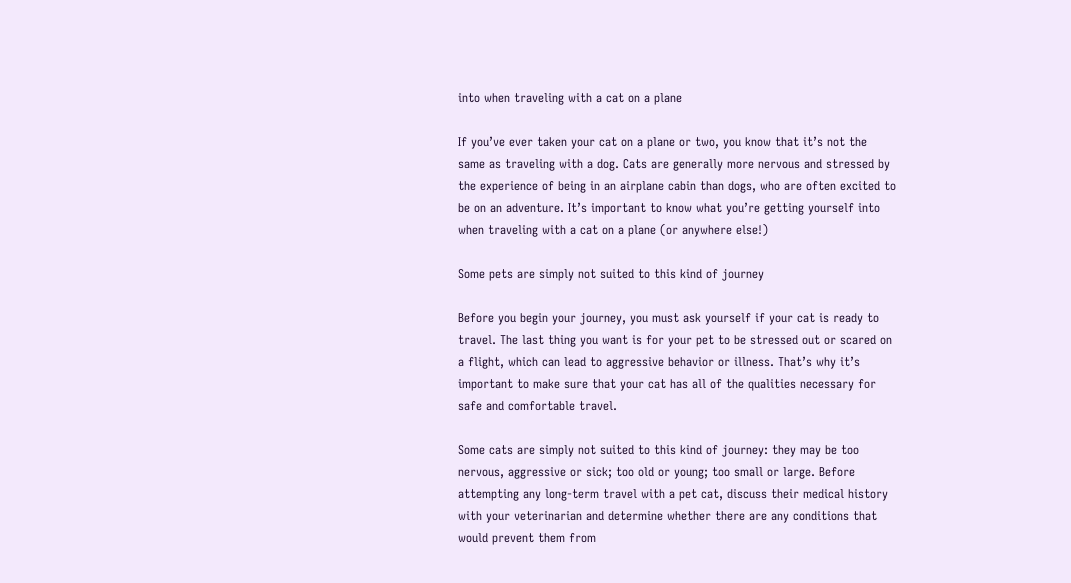into when traveling with a cat on a plane

If you’ve ever taken your cat on a plane or two, you know that it’s not the same as traveling with a dog. Cats are generally more nervous and stressed by the experience of being in an airplane cabin than dogs, who are often excited to be on an adventure. It’s important to know what you’re getting yourself into when traveling with a cat on a plane (or anywhere else!)

Some pets are simply not suited to this kind of journey

Before you begin your journey, you must ask yourself if your cat is ready to travel. The last thing you want is for your pet to be stressed out or scared on a flight, which can lead to aggressive behavior or illness. That’s why it’s important to make sure that your cat has all of the qualities necessary for safe and comfortable travel.

Some cats are simply not suited to this kind of journey: they may be too nervous, aggressive or sick; too old or young; too small or large. Before attempting any long-term travel with a pet cat, discuss their medical history with your veterinarian and determine whether there are any conditions that would prevent them from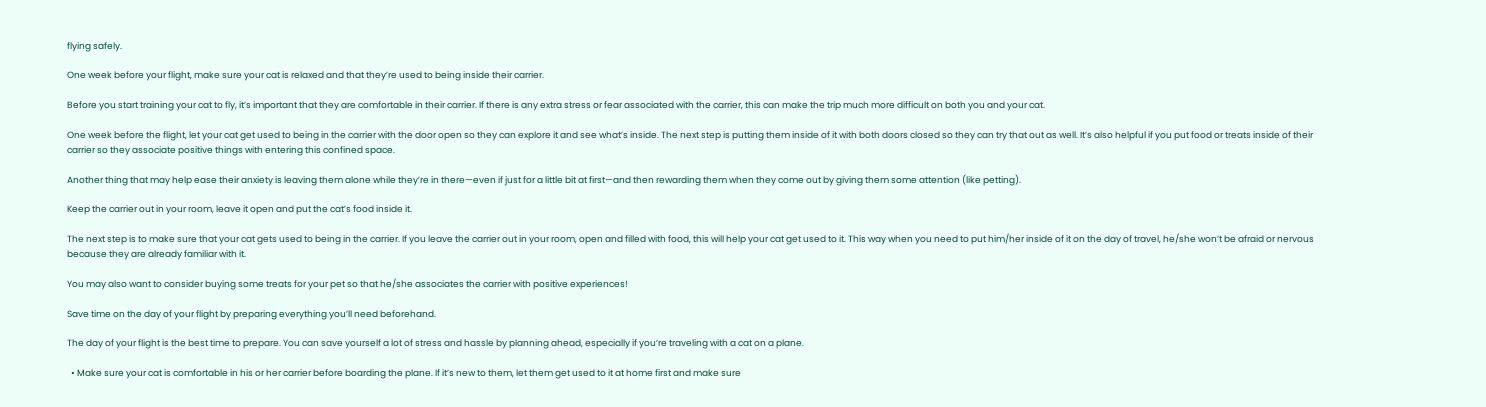flying safely.

One week before your flight, make sure your cat is relaxed and that they’re used to being inside their carrier.

Before you start training your cat to fly, it’s important that they are comfortable in their carrier. If there is any extra stress or fear associated with the carrier, this can make the trip much more difficult on both you and your cat.

One week before the flight, let your cat get used to being in the carrier with the door open so they can explore it and see what’s inside. The next step is putting them inside of it with both doors closed so they can try that out as well. It’s also helpful if you put food or treats inside of their carrier so they associate positive things with entering this confined space.

Another thing that may help ease their anxiety is leaving them alone while they’re in there—even if just for a little bit at first—and then rewarding them when they come out by giving them some attention (like petting).

Keep the carrier out in your room, leave it open and put the cat’s food inside it.

The next step is to make sure that your cat gets used to being in the carrier. If you leave the carrier out in your room, open and filled with food, this will help your cat get used to it. This way when you need to put him/her inside of it on the day of travel, he/she won’t be afraid or nervous because they are already familiar with it.

You may also want to consider buying some treats for your pet so that he/she associates the carrier with positive experiences!

Save time on the day of your flight by preparing everything you’ll need beforehand.

The day of your flight is the best time to prepare. You can save yourself a lot of stress and hassle by planning ahead, especially if you’re traveling with a cat on a plane.

  • Make sure your cat is comfortable in his or her carrier before boarding the plane. If it’s new to them, let them get used to it at home first and make sure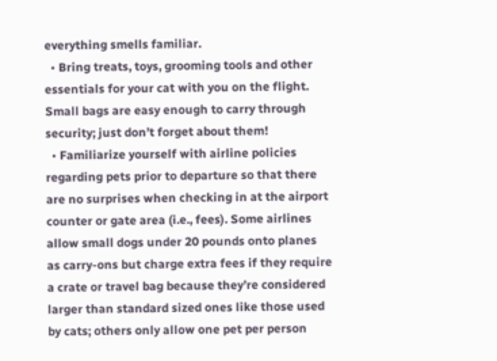everything smells familiar.
  • Bring treats, toys, grooming tools and other essentials for your cat with you on the flight. Small bags are easy enough to carry through security; just don’t forget about them!
  • Familiarize yourself with airline policies regarding pets prior to departure so that there are no surprises when checking in at the airport counter or gate area (i.e., fees). Some airlines allow small dogs under 20 pounds onto planes as carry-ons but charge extra fees if they require a crate or travel bag because they’re considered larger than standard sized ones like those used by cats; others only allow one pet per person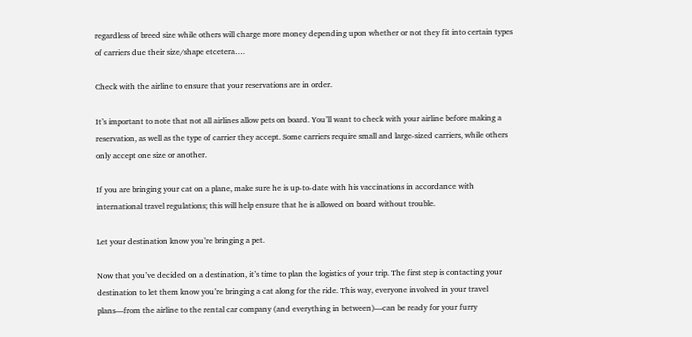regardless of breed size while others will charge more money depending upon whether or not they fit into certain types of carriers due their size/shape etcetera….

Check with the airline to ensure that your reservations are in order.

It’s important to note that not all airlines allow pets on board. You’ll want to check with your airline before making a reservation, as well as the type of carrier they accept. Some carriers require small and large-sized carriers, while others only accept one size or another.

If you are bringing your cat on a plane, make sure he is up-to-date with his vaccinations in accordance with international travel regulations; this will help ensure that he is allowed on board without trouble.

Let your destination know you’re bringing a pet.

Now that you’ve decided on a destination, it’s time to plan the logistics of your trip. The first step is contacting your destination to let them know you’re bringing a cat along for the ride. This way, everyone involved in your travel plans—from the airline to the rental car company (and everything in between)—can be ready for your furry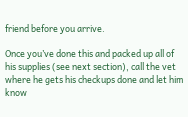friend before you arrive.

Once you’ve done this and packed up all of his supplies (see next section), call the vet where he gets his checkups done and let him know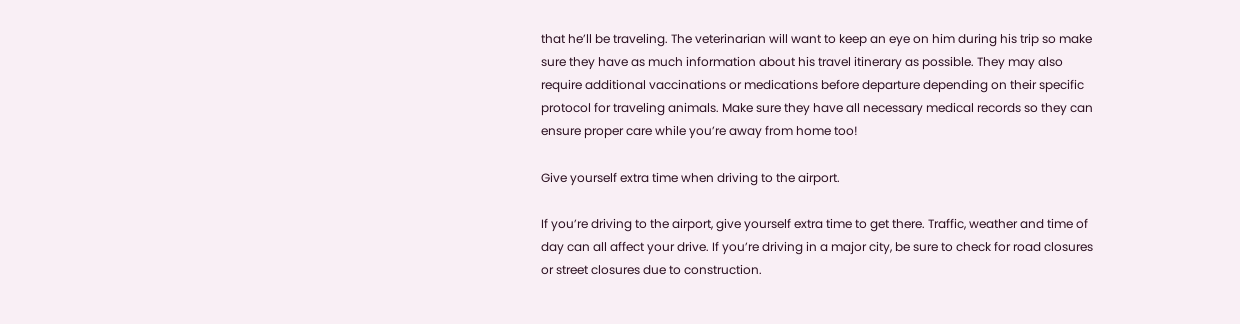that he’ll be traveling. The veterinarian will want to keep an eye on him during his trip so make sure they have as much information about his travel itinerary as possible. They may also require additional vaccinations or medications before departure depending on their specific protocol for traveling animals. Make sure they have all necessary medical records so they can ensure proper care while you’re away from home too!

Give yourself extra time when driving to the airport.

If you’re driving to the airport, give yourself extra time to get there. Traffic, weather and time of day can all affect your drive. If you’re driving in a major city, be sure to check for road closures or street closures due to construction.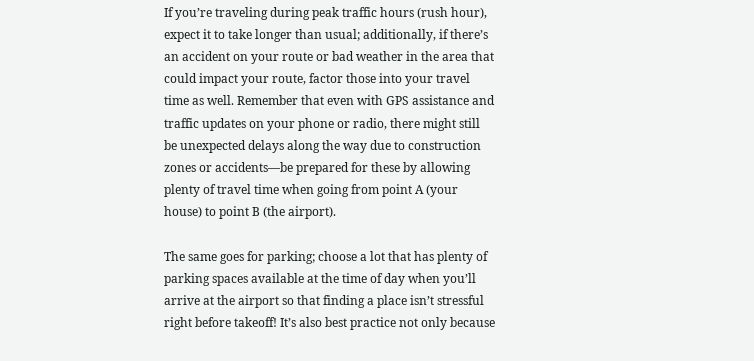If you’re traveling during peak traffic hours (rush hour), expect it to take longer than usual; additionally, if there’s an accident on your route or bad weather in the area that could impact your route, factor those into your travel time as well. Remember that even with GPS assistance and traffic updates on your phone or radio, there might still be unexpected delays along the way due to construction zones or accidents—be prepared for these by allowing plenty of travel time when going from point A (your house) to point B (the airport).

The same goes for parking; choose a lot that has plenty of parking spaces available at the time of day when you’ll arrive at the airport so that finding a place isn’t stressful right before takeoff! It’s also best practice not only because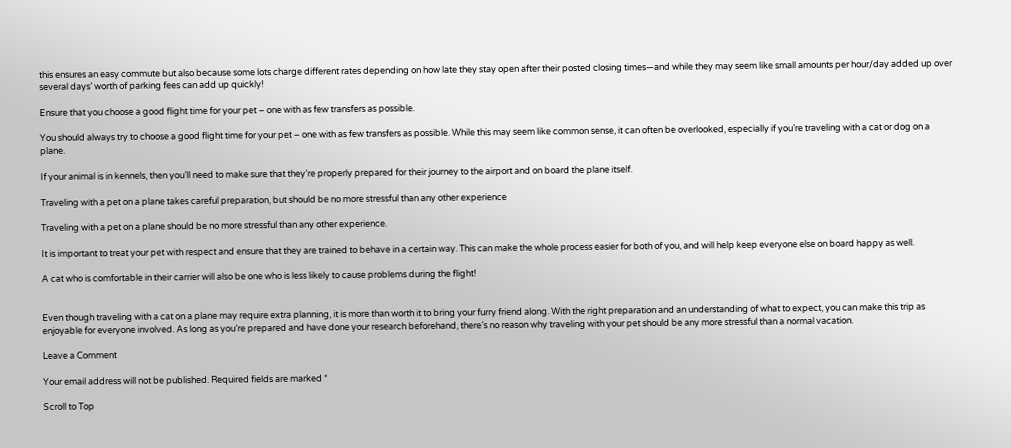this ensures an easy commute but also because some lots charge different rates depending on how late they stay open after their posted closing times—and while they may seem like small amounts per hour/day added up over several days’ worth of parking fees can add up quickly!

Ensure that you choose a good flight time for your pet – one with as few transfers as possible.

You should always try to choose a good flight time for your pet – one with as few transfers as possible. While this may seem like common sense, it can often be overlooked, especially if you’re traveling with a cat or dog on a plane.

If your animal is in kennels, then you’ll need to make sure that they’re properly prepared for their journey to the airport and on board the plane itself.

Traveling with a pet on a plane takes careful preparation, but should be no more stressful than any other experience

Traveling with a pet on a plane should be no more stressful than any other experience.

It is important to treat your pet with respect and ensure that they are trained to behave in a certain way. This can make the whole process easier for both of you, and will help keep everyone else on board happy as well.

A cat who is comfortable in their carrier will also be one who is less likely to cause problems during the flight!


Even though traveling with a cat on a plane may require extra planning, it is more than worth it to bring your furry friend along. With the right preparation and an understanding of what to expect, you can make this trip as enjoyable for everyone involved. As long as you’re prepared and have done your research beforehand, there’s no reason why traveling with your pet should be any more stressful than a normal vacation.

Leave a Comment

Your email address will not be published. Required fields are marked *

Scroll to Top